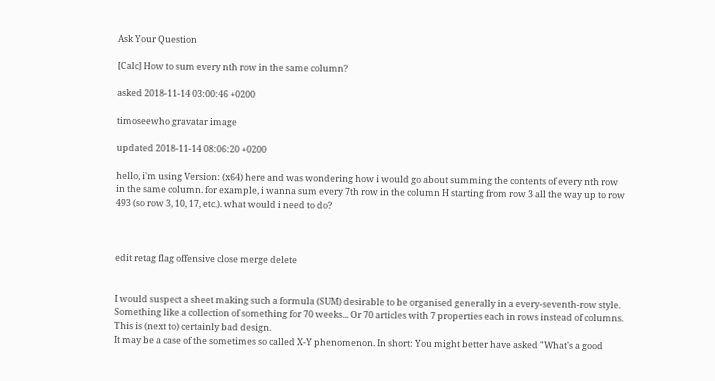Ask Your Question

[Calc] How to sum every nth row in the same column?

asked 2018-11-14 03:00:46 +0200

timoseewho gravatar image

updated 2018-11-14 08:06:20 +0200

hello, i'm using Version: (x64) here and was wondering how i would go about summing the contents of every nth row in the same column. for example, i wanna sum every 7th row in the column H starting from row 3 all the way up to row 493 (so row 3, 10, 17, etc.). what would i need to do?



edit retag flag offensive close merge delete


I would suspect a sheet making such a formula (SUM) desirable to be organised generally in a every-seventh-row style. Something like a collection of something for 70 weeks... Or 70 articles with 7 properties each in rows instead of columns.
This is (next to) certainly bad design.
It may be a case of the sometimes so called X-Y phenomenon. In short: You might better have asked "What's a good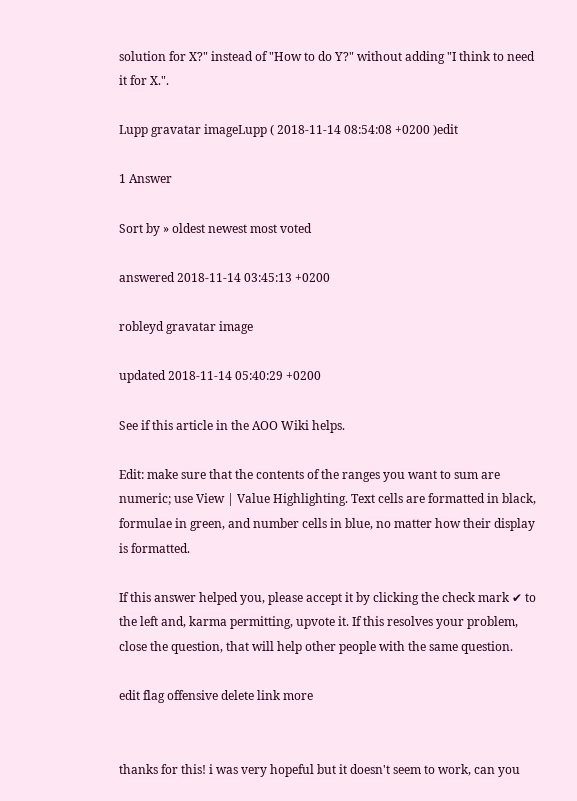solution for X?" instead of "How to do Y?" without adding "I think to need it for X.".

Lupp gravatar imageLupp ( 2018-11-14 08:54:08 +0200 )edit

1 Answer

Sort by » oldest newest most voted

answered 2018-11-14 03:45:13 +0200

robleyd gravatar image

updated 2018-11-14 05:40:29 +0200

See if this article in the AOO Wiki helps.

Edit: make sure that the contents of the ranges you want to sum are numeric; use View | Value Highlighting. Text cells are formatted in black, formulae in green, and number cells in blue, no matter how their display is formatted.

If this answer helped you, please accept it by clicking the check mark ✔ to the left and, karma permitting, upvote it. If this resolves your problem, close the question, that will help other people with the same question.

edit flag offensive delete link more


thanks for this! i was very hopeful but it doesn't seem to work, can you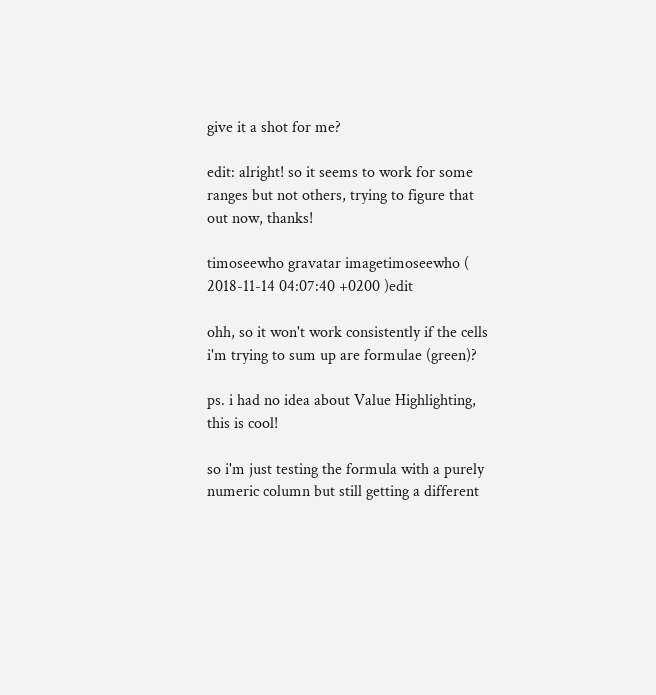give it a shot for me?

edit: alright! so it seems to work for some ranges but not others, trying to figure that out now, thanks!

timoseewho gravatar imagetimoseewho ( 2018-11-14 04:07:40 +0200 )edit

ohh, so it won't work consistently if the cells i'm trying to sum up are formulae (green)?

ps. i had no idea about Value Highlighting, this is cool!

so i'm just testing the formula with a purely numeric column but still getting a different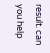result. can you help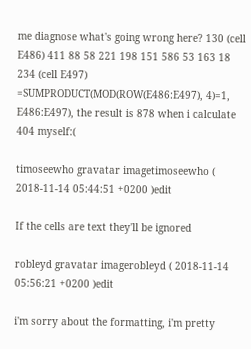me diagnose what's going wrong here? 130 (cell E486) 411 88 58 221 198 151 586 53 163 18 234 (cell E497) =SUMPRODUCT(MOD(ROW(E486:E497), 4)=1, E486:E497), the result is 878 when i calculate 404 myself:(

timoseewho gravatar imagetimoseewho ( 2018-11-14 05:44:51 +0200 )edit

If the cells are text they'll be ignored

robleyd gravatar imagerobleyd ( 2018-11-14 05:56:21 +0200 )edit

i'm sorry about the formatting, i'm pretty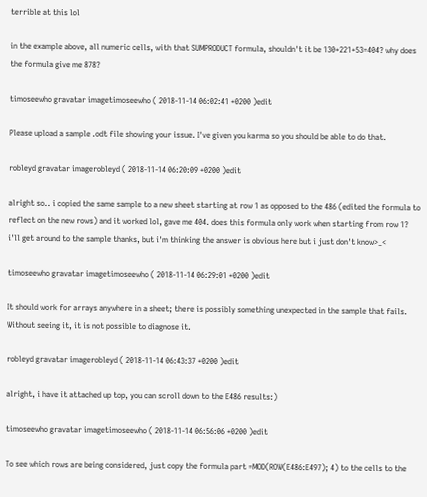terrible at this lol

in the example above, all numeric cells, with that SUMPRODUCT formula, shouldn't it be 130+221+53=404? why does the formula give me 878?

timoseewho gravatar imagetimoseewho ( 2018-11-14 06:02:41 +0200 )edit

Please upload a sample .odt file showing your issue. I've given you karma so you should be able to do that.

robleyd gravatar imagerobleyd ( 2018-11-14 06:20:09 +0200 )edit

alright so.. i copied the same sample to a new sheet starting at row 1 as opposed to the 486 (edited the formula to reflect on the new rows) and it worked lol, gave me 404. does this formula only work when starting from row 1? i'll get around to the sample thanks, but i'm thinking the answer is obvious here but i just don't know>_<

timoseewho gravatar imagetimoseewho ( 2018-11-14 06:29:01 +0200 )edit

It should work for arrays anywhere in a sheet; there is possibly something unexpected in the sample that fails. Without seeing it, it is not possible to diagnose it.

robleyd gravatar imagerobleyd ( 2018-11-14 06:43:37 +0200 )edit

alright, i have it attached up top, you can scroll down to the E486 results:)

timoseewho gravatar imagetimoseewho ( 2018-11-14 06:56:06 +0200 )edit

To see which rows are being considered, just copy the formula part =MOD(ROW(E486:E497); 4) to the cells to the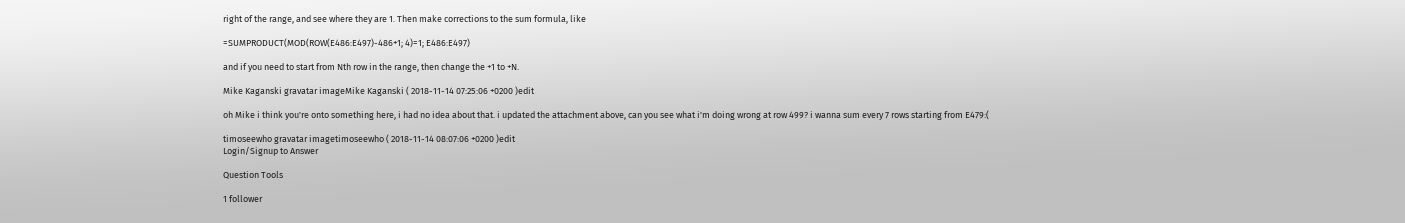right of the range, and see where they are 1. Then make corrections to the sum formula, like

=SUMPRODUCT(MOD(ROW(E486:E497)-486+1; 4)=1; E486:E497)

and if you need to start from Nth row in the range, then change the +1 to +N.

Mike Kaganski gravatar imageMike Kaganski ( 2018-11-14 07:25:06 +0200 )edit

oh Mike i think you're onto something here, i had no idea about that. i updated the attachment above, can you see what i'm doing wrong at row 499? i wanna sum every 7 rows starting from E479:(

timoseewho gravatar imagetimoseewho ( 2018-11-14 08:07:06 +0200 )edit
Login/Signup to Answer

Question Tools

1 follower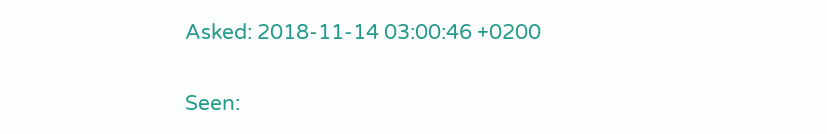Asked: 2018-11-14 03:00:46 +0200

Seen: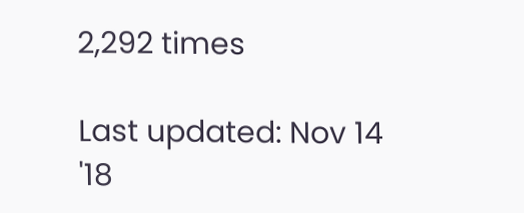2,292 times

Last updated: Nov 14 '18